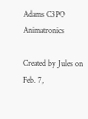Adams C3PO Animatronics

Created by Jules on Feb. 7,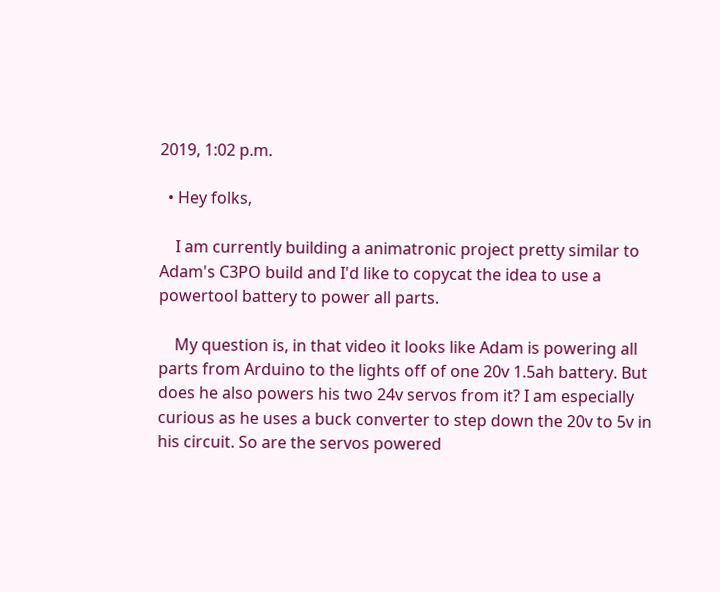2019, 1:02 p.m.

  • Hey folks,

    I am currently building a animatronic project pretty similar to Adam's C3PO build and I'd like to copycat the idea to use a powertool battery to power all parts.

    My question is, in that video it looks like Adam is powering all parts from Arduino to the lights off of one 20v 1.5ah battery. But does he also powers his two 24v servos from it? I am especially curious as he uses a buck converter to step down the 20v to 5v in his circuit. So are the servos powered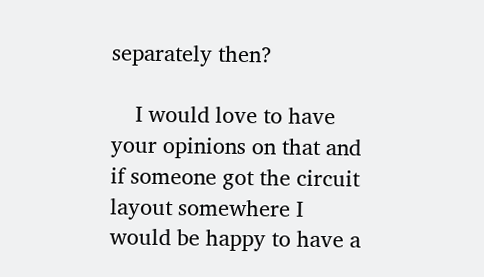separately then?

    I would love to have your opinions on that and if someone got the circuit layout somewhere I would be happy to have a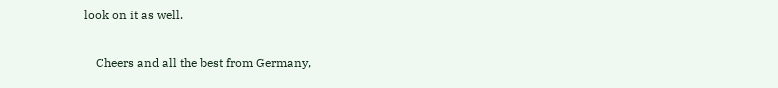look on it as well.

    Cheers and all the best from Germany,